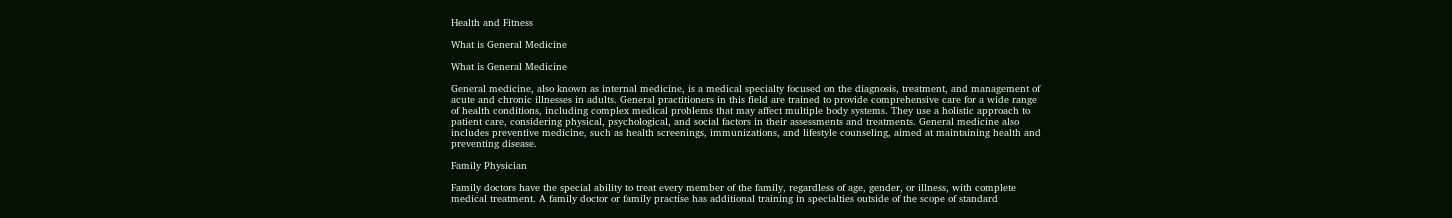Health and Fitness

What is General Medicine

What is General Medicine

General medicine, also known as internal medicine, is a medical specialty focused on the diagnosis, treatment, and management of acute and chronic illnesses in adults. General practitioners in this field are trained to provide comprehensive care for a wide range of health conditions, including complex medical problems that may affect multiple body systems. They use a holistic approach to patient care, considering physical, psychological, and social factors in their assessments and treatments. General medicine also includes preventive medicine, such as health screenings, immunizations, and lifestyle counseling, aimed at maintaining health and preventing disease.

Family Physician

Family doctors have the special ability to treat every member of the family, regardless of age, gender, or illness, with complete medical treatment. A family doctor or family practise has additional training in specialties outside of the scope of standard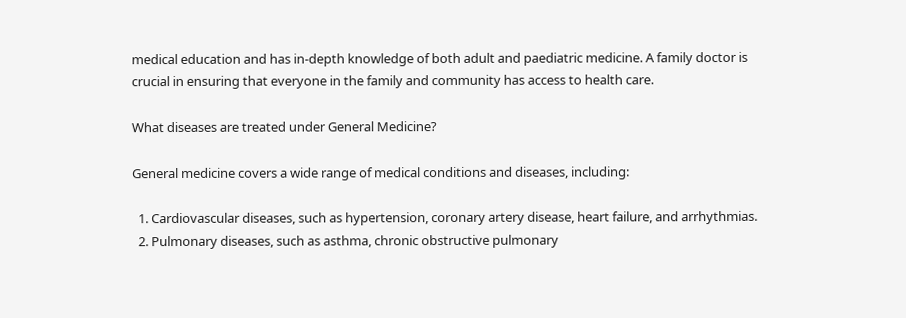medical education and has in-depth knowledge of both adult and paediatric medicine. A family doctor is crucial in ensuring that everyone in the family and community has access to health care.

What diseases are treated under General Medicine?

General medicine covers a wide range of medical conditions and diseases, including:

  1. Cardiovascular diseases, such as hypertension, coronary artery disease, heart failure, and arrhythmias.
  2. Pulmonary diseases, such as asthma, chronic obstructive pulmonary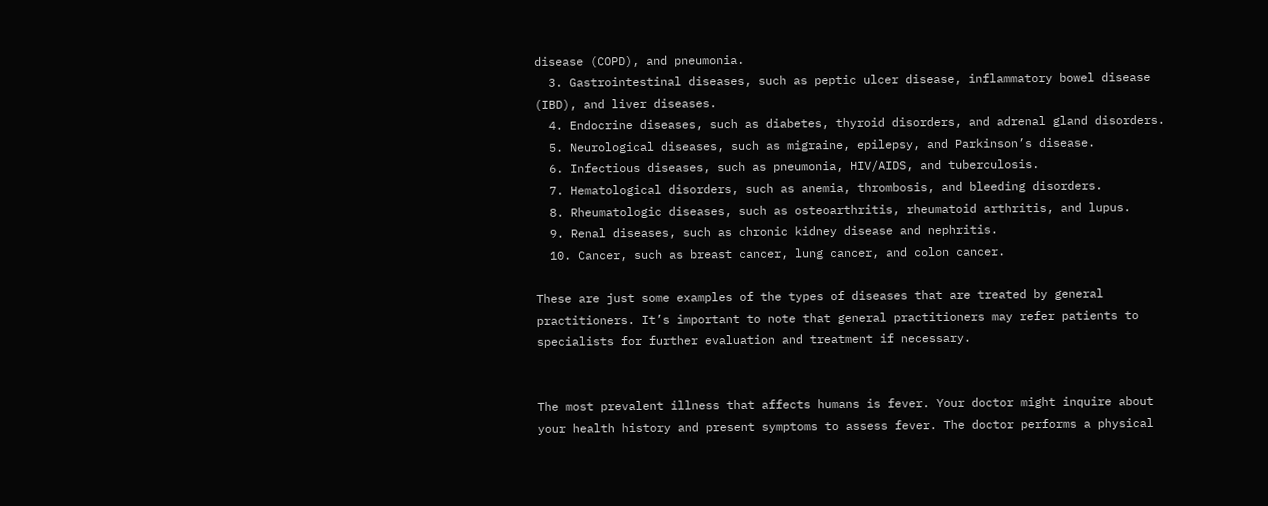disease (COPD), and pneumonia.
  3. Gastrointestinal diseases, such as peptic ulcer disease, inflammatory bowel disease (IBD), and liver diseases.
  4. Endocrine diseases, such as diabetes, thyroid disorders, and adrenal gland disorders.
  5. Neurological diseases, such as migraine, epilepsy, and Parkinson’s disease.
  6. Infectious diseases, such as pneumonia, HIV/AIDS, and tuberculosis.
  7. Hematological disorders, such as anemia, thrombosis, and bleeding disorders.
  8. Rheumatologic diseases, such as osteoarthritis, rheumatoid arthritis, and lupus.
  9. Renal diseases, such as chronic kidney disease and nephritis.
  10. Cancer, such as breast cancer, lung cancer, and colon cancer.

These are just some examples of the types of diseases that are treated by general practitioners. It’s important to note that general practitioners may refer patients to specialists for further evaluation and treatment if necessary.


The most prevalent illness that affects humans is fever. Your doctor might inquire about your health history and present symptoms to assess fever. The doctor performs a physical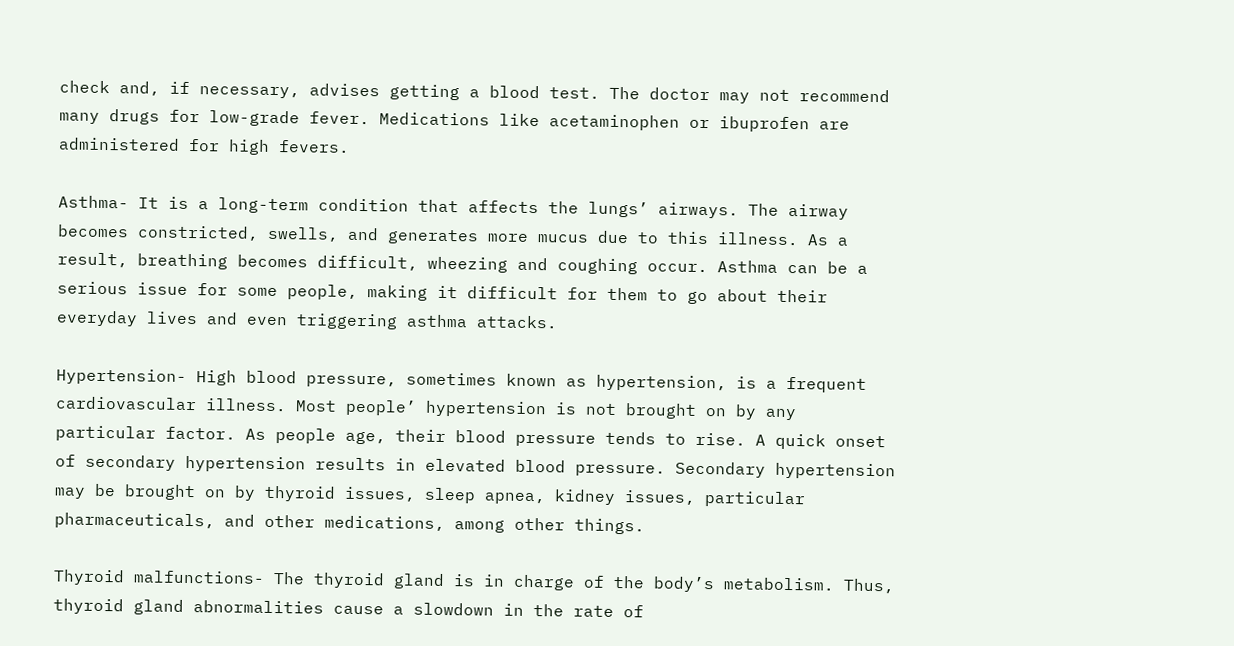check and, if necessary, advises getting a blood test. The doctor may not recommend many drugs for low-grade fever. Medications like acetaminophen or ibuprofen are administered for high fevers.

Asthma- It is a long-term condition that affects the lungs’ airways. The airway becomes constricted, swells, and generates more mucus due to this illness. As a result, breathing becomes difficult, wheezing and coughing occur. Asthma can be a serious issue for some people, making it difficult for them to go about their everyday lives and even triggering asthma attacks.

Hypertension- High blood pressure, sometimes known as hypertension, is a frequent cardiovascular illness. Most people’ hypertension is not brought on by any particular factor. As people age, their blood pressure tends to rise. A quick onset of secondary hypertension results in elevated blood pressure. Secondary hypertension may be brought on by thyroid issues, sleep apnea, kidney issues, particular pharmaceuticals, and other medications, among other things.

Thyroid malfunctions- The thyroid gland is in charge of the body’s metabolism. Thus, thyroid gland abnormalities cause a slowdown in the rate of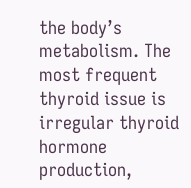the body’s metabolism. The most frequent thyroid issue is irregular thyroid hormone production,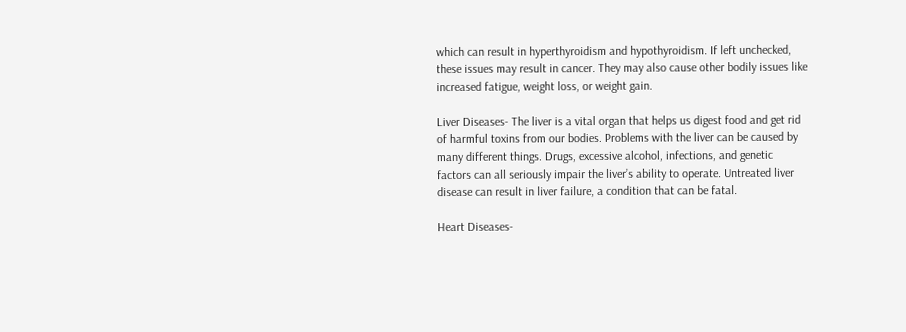which can result in hyperthyroidism and hypothyroidism. If left unchecked, these issues may result in cancer. They may also cause other bodily issues like increased fatigue, weight loss, or weight gain.

Liver Diseases- The liver is a vital organ that helps us digest food and get rid of harmful toxins from our bodies. Problems with the liver can be caused by many different things. Drugs, excessive alcohol, infections, and genetic factors can all seriously impair the liver’s ability to operate. Untreated liver disease can result in liver failure, a condition that can be fatal.

Heart Diseases-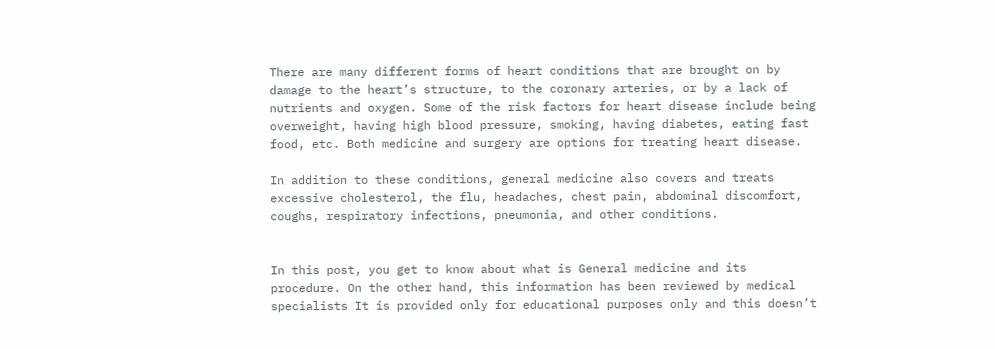There are many different forms of heart conditions that are brought on by damage to the heart’s structure, to the coronary arteries, or by a lack of nutrients and oxygen. Some of the risk factors for heart disease include being overweight, having high blood pressure, smoking, having diabetes, eating fast food, etc. Both medicine and surgery are options for treating heart disease.

In addition to these conditions, general medicine also covers and treats excessive cholesterol, the flu, headaches, chest pain, abdominal discomfort, coughs, respiratory infections, pneumonia, and other conditions.


In this post, you get to know about what is General medicine and its procedure. On the other hand, this information has been reviewed by medical specialists It is provided only for educational purposes only and this doesn’t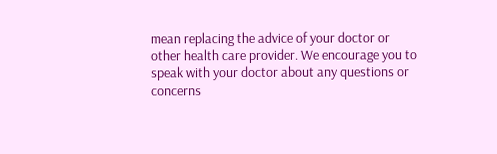mean replacing the advice of your doctor or other health care provider. We encourage you to speak with your doctor about any questions or concerns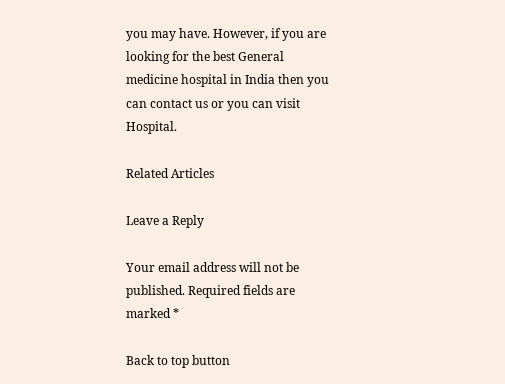you may have. However, if you are looking for the best General medicine hospital in India then you can contact us or you can visit Hospital.

Related Articles

Leave a Reply

Your email address will not be published. Required fields are marked *

Back to top button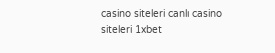casino siteleri canlı casino siteleri 1xbet